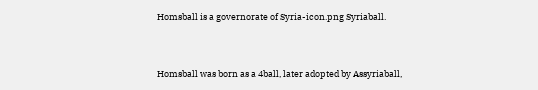Homsball is a governorate of Syria-icon.png Syriaball.


Homsball was born as a 4ball, later adopted by Assyriaball,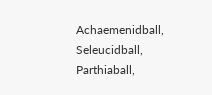Achaemenidball, Seleucidball, Parthiaball,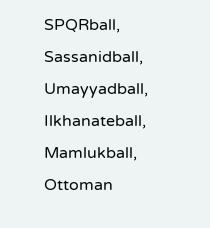SPQRball, Sassanidball, Umayyadball, Ilkhanateball, Mamlukball, Ottoman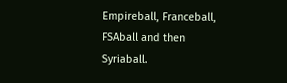Empireball, Franceball, FSAball and then Syriaball.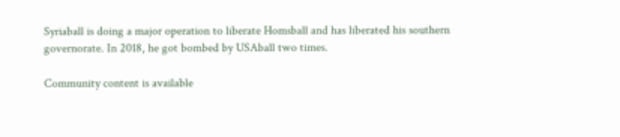Syriaball is doing a major operation to liberate Homsball and has liberated his southern governorate. In 2018, he got bombed by USAball two times.

Community content is available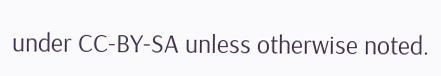under CC-BY-SA unless otherwise noted.